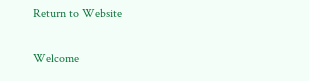Return to Website

Welcome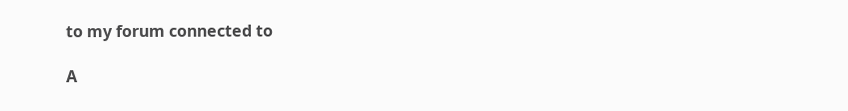to my forum connected to

A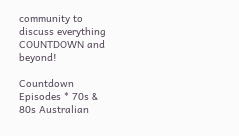community to discuss everything COUNTDOWN and beyond!

Countdown Episodes * 70s & 80s Australian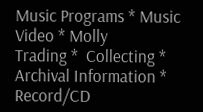Music Programs * Music Video * Molly
Trading *  Collecting * Archival Information * Record/CD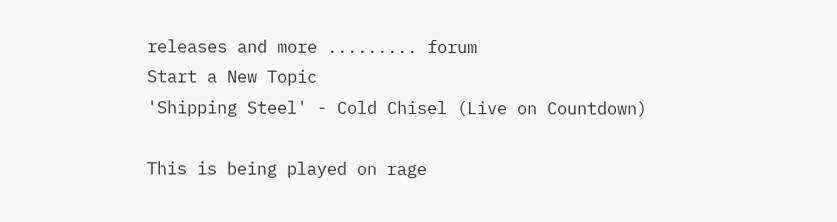releases and more ......... forum
Start a New Topic
'Shipping Steel' - Cold Chisel (Live on Countdown)

This is being played on rage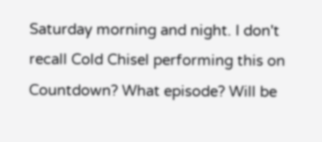Saturday morning and night. I don't recall Cold Chisel performing this on Countdown? What episode? Will be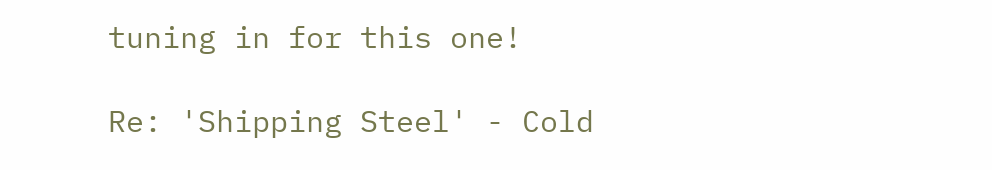tuning in for this one!

Re: 'Shipping Steel' - Cold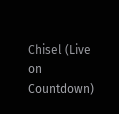Chisel (Live on Countdown)